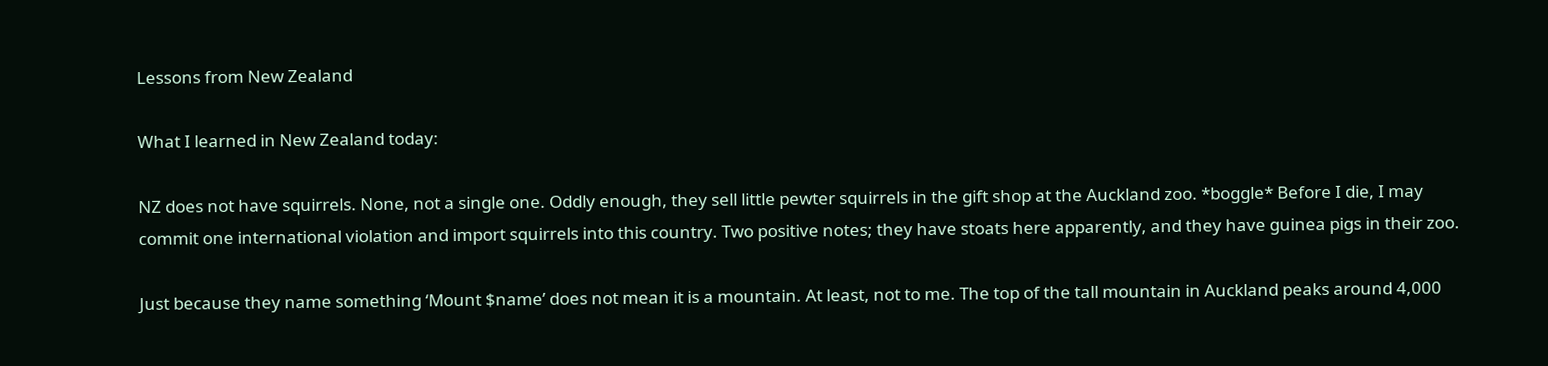Lessons from New Zealand

What I learned in New Zealand today:

NZ does not have squirrels. None, not a single one. Oddly enough, they sell little pewter squirrels in the gift shop at the Auckland zoo. *boggle* Before I die, I may commit one international violation and import squirrels into this country. Two positive notes; they have stoats here apparently, and they have guinea pigs in their zoo.

Just because they name something ‘Mount $name’ does not mean it is a mountain. At least, not to me. The top of the tall mountain in Auckland peaks around 4,000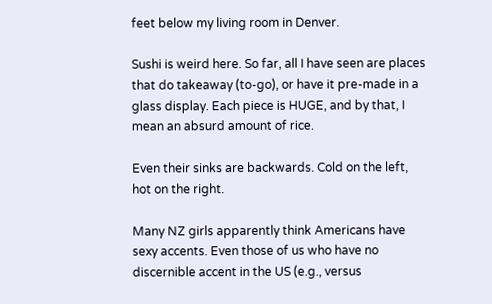feet below my living room in Denver.

Sushi is weird here. So far, all I have seen are places that do takeaway (to-go), or have it pre-made in a glass display. Each piece is HUGE, and by that, I mean an absurd amount of rice.

Even their sinks are backwards. Cold on the left, hot on the right.

Many NZ girls apparently think Americans have sexy accents. Even those of us who have no discernible accent in the US (e.g., versus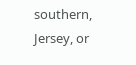southern, Jersey, or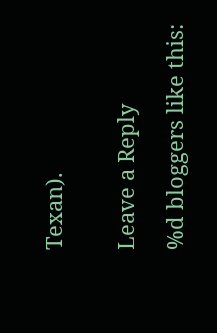Texan).


Leave a Reply

%d bloggers like this: